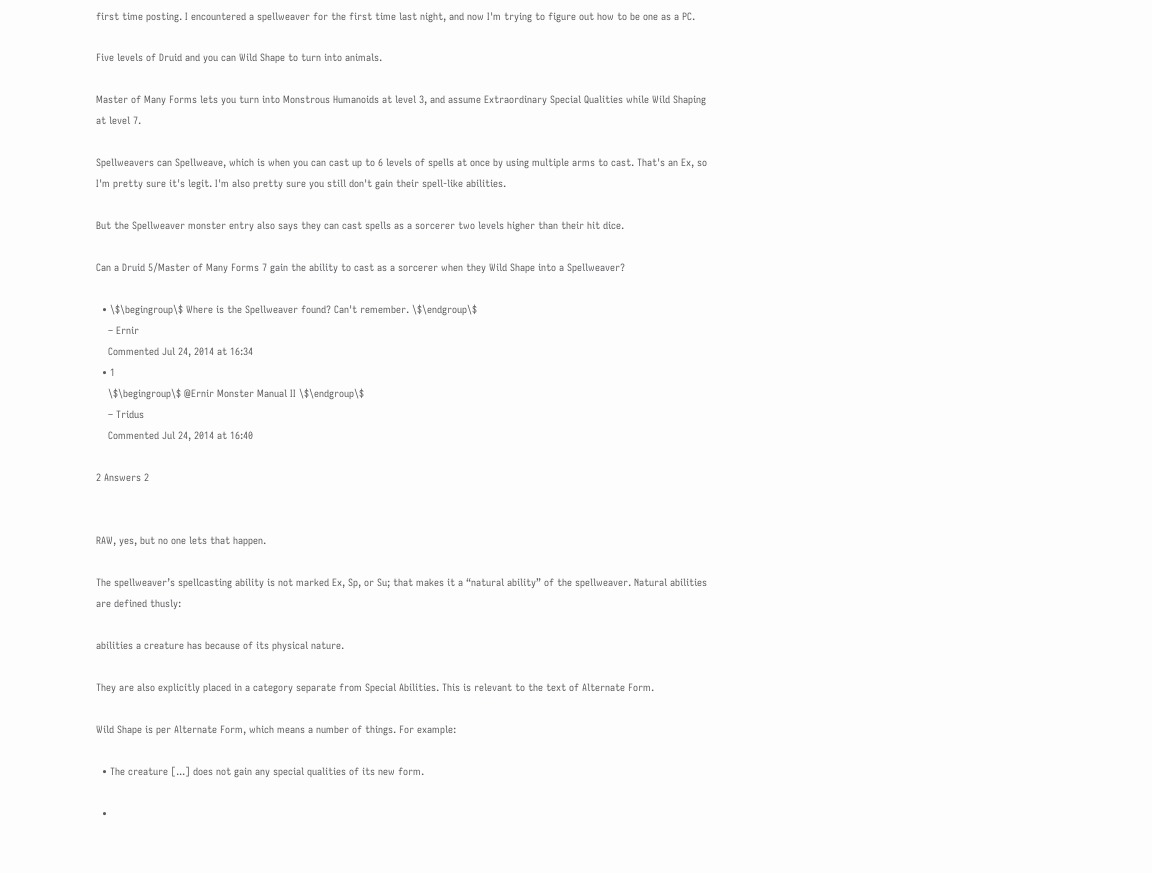first time posting. I encountered a spellweaver for the first time last night, and now I'm trying to figure out how to be one as a PC.

Five levels of Druid and you can Wild Shape to turn into animals.

Master of Many Forms lets you turn into Monstrous Humanoids at level 3, and assume Extraordinary Special Qualities while Wild Shaping at level 7.

Spellweavers can Spellweave, which is when you can cast up to 6 levels of spells at once by using multiple arms to cast. That's an Ex, so I'm pretty sure it's legit. I'm also pretty sure you still don't gain their spell-like abilities.

But the Spellweaver monster entry also says they can cast spells as a sorcerer two levels higher than their hit dice.

Can a Druid 5/Master of Many Forms 7 gain the ability to cast as a sorcerer when they Wild Shape into a Spellweaver?

  • \$\begingroup\$ Where is the Spellweaver found? Can't remember. \$\endgroup\$
    – Ernir
    Commented Jul 24, 2014 at 16:34
  • 1
    \$\begingroup\$ @Ernir Monster Manual II \$\endgroup\$
    – Tridus
    Commented Jul 24, 2014 at 16:40

2 Answers 2


RAW, yes, but no one lets that happen.

The spellweaver’s spellcasting ability is not marked Ex, Sp, or Su; that makes it a “natural ability” of the spellweaver. Natural abilities are defined thusly:

abilities a creature has because of its physical nature.

They are also explicitly placed in a category separate from Special Abilities. This is relevant to the text of Alternate Form.

Wild Shape is per Alternate Form, which means a number of things. For example:

  • The creature [...] does not gain any special qualities of its new form.

  •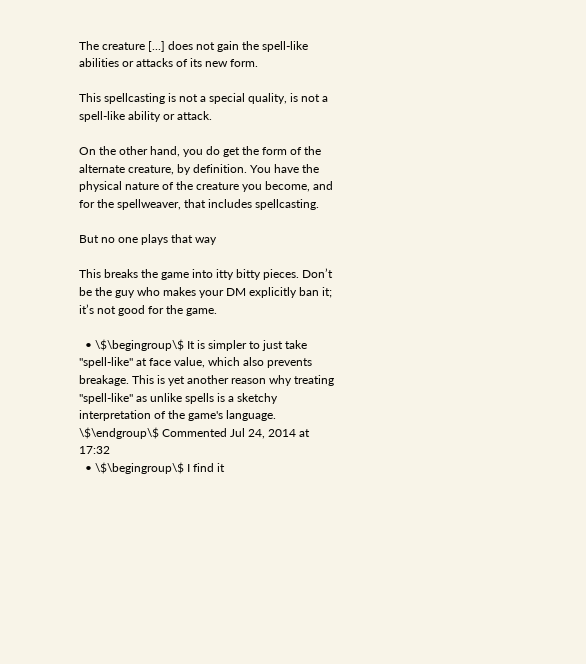The creature [...] does not gain the spell-like abilities or attacks of its new form.

This spellcasting is not a special quality, is not a spell-like ability or attack.

On the other hand, you do get the form of the alternate creature, by definition. You have the physical nature of the creature you become, and for the spellweaver, that includes spellcasting.

But no one plays that way

This breaks the game into itty bitty pieces. Don’t be the guy who makes your DM explicitly ban it; it’s not good for the game.

  • \$\begingroup\$ It is simpler to just take "spell-like" at face value, which also prevents breakage. This is yet another reason why treating "spell-like" as unlike spells is a sketchy interpretation of the game's language. \$\endgroup\$ Commented Jul 24, 2014 at 17:32
  • \$\begingroup\$ I find it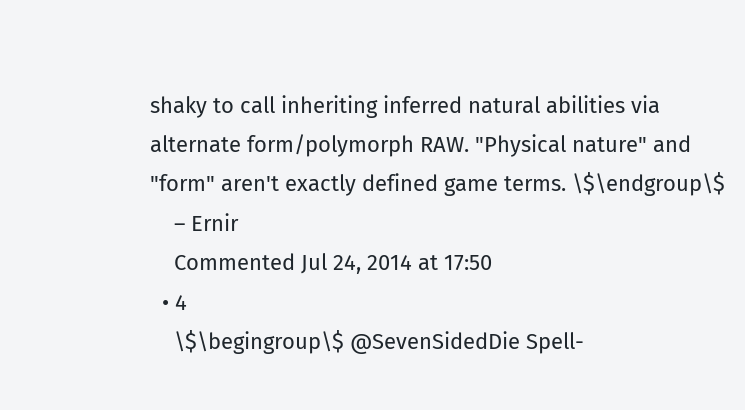shaky to call inheriting inferred natural abilities via alternate form/polymorph RAW. "Physical nature" and "form" aren't exactly defined game terms. \$\endgroup\$
    – Ernir
    Commented Jul 24, 2014 at 17:50
  • 4
    \$\begingroup\$ @SevenSidedDie Spell-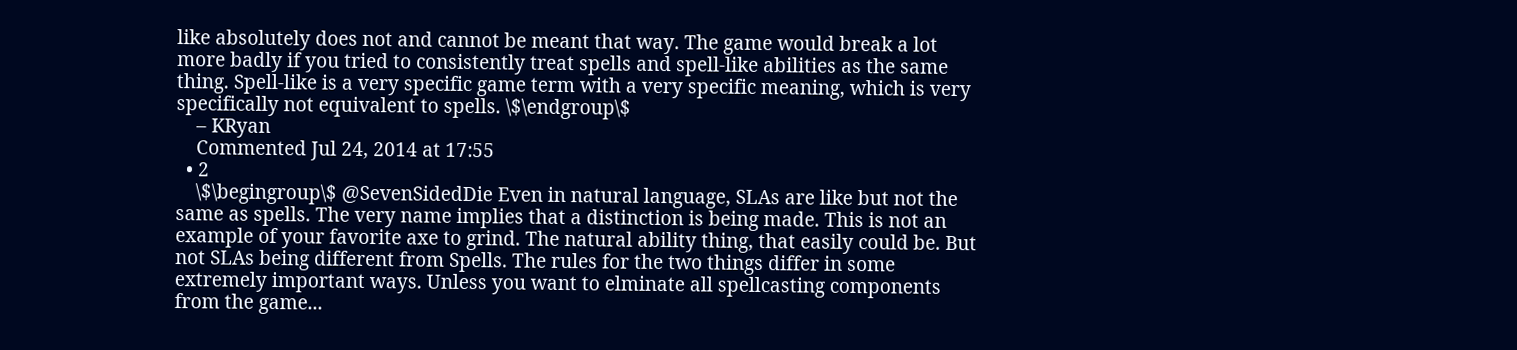like absolutely does not and cannot be meant that way. The game would break a lot more badly if you tried to consistently treat spells and spell-like abilities as the same thing. Spell-like is a very specific game term with a very specific meaning, which is very specifically not equivalent to spells. \$\endgroup\$
    – KRyan
    Commented Jul 24, 2014 at 17:55
  • 2
    \$\begingroup\$ @SevenSidedDie Even in natural language, SLAs are like but not the same as spells. The very name implies that a distinction is being made. This is not an example of your favorite axe to grind. The natural ability thing, that easily could be. But not SLAs being different from Spells. The rules for the two things differ in some extremely important ways. Unless you want to elminate all spellcasting components from the game...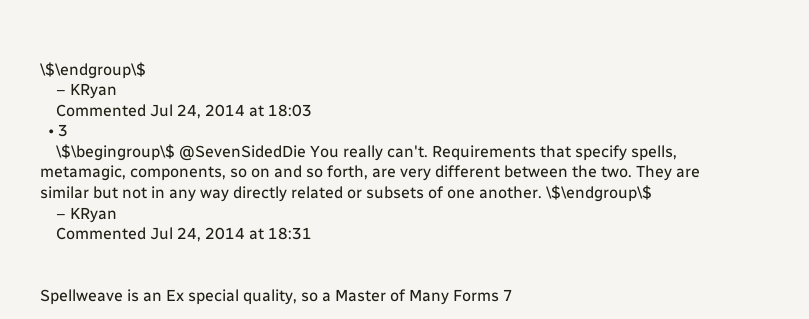\$\endgroup\$
    – KRyan
    Commented Jul 24, 2014 at 18:03
  • 3
    \$\begingroup\$ @SevenSidedDie You really can't. Requirements that specify spells, metamagic, components, so on and so forth, are very different between the two. They are similar but not in any way directly related or subsets of one another. \$\endgroup\$
    – KRyan
    Commented Jul 24, 2014 at 18:31


Spellweave is an Ex special quality, so a Master of Many Forms 7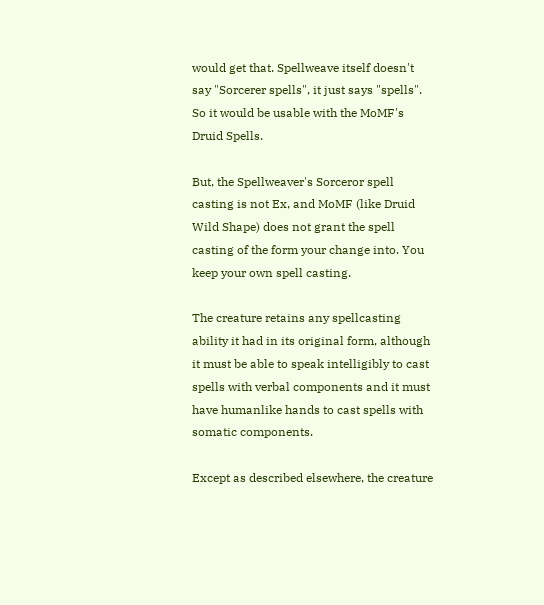would get that. Spellweave itself doesn't say "Sorcerer spells", it just says "spells". So it would be usable with the MoMF's Druid Spells.

But, the Spellweaver's Sorceror spell casting is not Ex, and MoMF (like Druid Wild Shape) does not grant the spell casting of the form your change into. You keep your own spell casting.

The creature retains any spellcasting ability it had in its original form, although it must be able to speak intelligibly to cast spells with verbal components and it must have humanlike hands to cast spells with somatic components.

Except as described elsewhere, the creature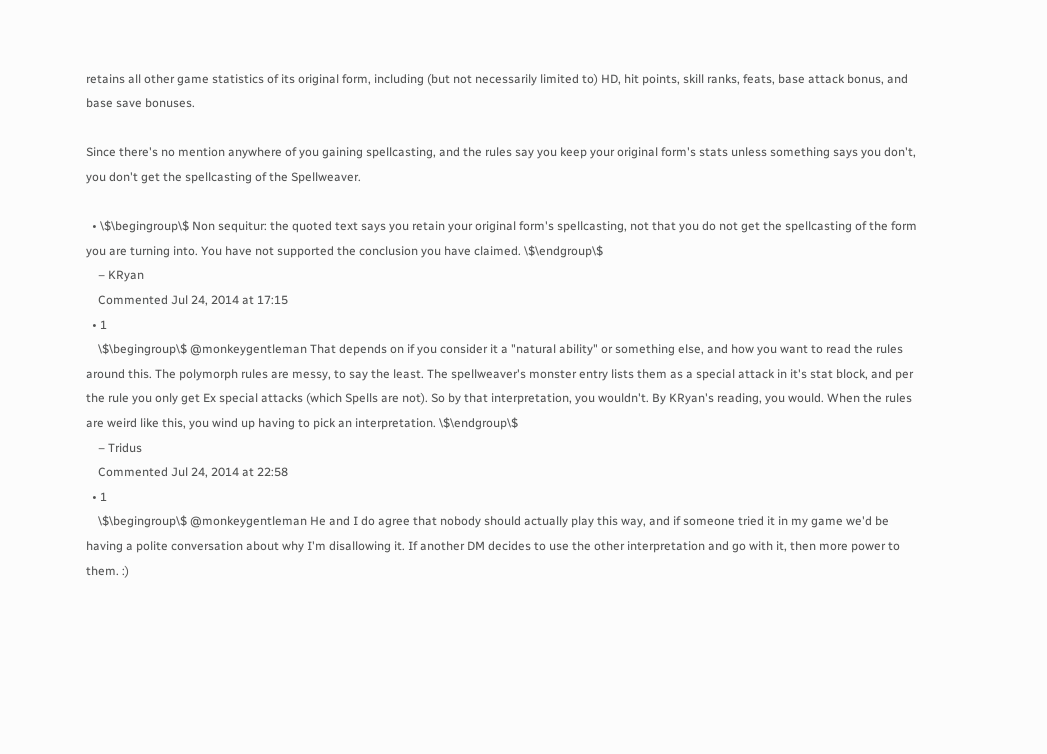retains all other game statistics of its original form, including (but not necessarily limited to) HD, hit points, skill ranks, feats, base attack bonus, and base save bonuses.

Since there's no mention anywhere of you gaining spellcasting, and the rules say you keep your original form's stats unless something says you don't, you don't get the spellcasting of the Spellweaver.

  • \$\begingroup\$ Non sequitur: the quoted text says you retain your original form's spellcasting, not that you do not get the spellcasting of the form you are turning into. You have not supported the conclusion you have claimed. \$\endgroup\$
    – KRyan
    Commented Jul 24, 2014 at 17:15
  • 1
    \$\begingroup\$ @monkeygentleman That depends on if you consider it a "natural ability" or something else, and how you want to read the rules around this. The polymorph rules are messy, to say the least. The spellweaver's monster entry lists them as a special attack in it's stat block, and per the rule you only get Ex special attacks (which Spells are not). So by that interpretation, you wouldn't. By KRyan's reading, you would. When the rules are weird like this, you wind up having to pick an interpretation. \$\endgroup\$
    – Tridus
    Commented Jul 24, 2014 at 22:58
  • 1
    \$\begingroup\$ @monkeygentleman He and I do agree that nobody should actually play this way, and if someone tried it in my game we'd be having a polite conversation about why I'm disallowing it. If another DM decides to use the other interpretation and go with it, then more power to them. :)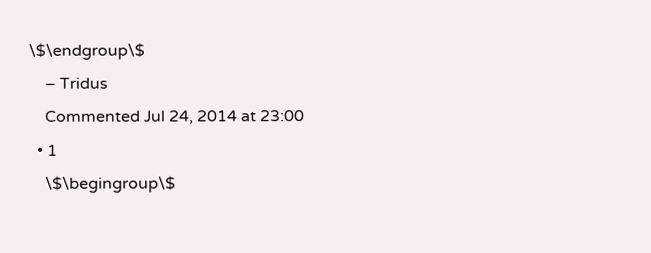\$\endgroup\$
    – Tridus
    Commented Jul 24, 2014 at 23:00
  • 1
    \$\begingroup\$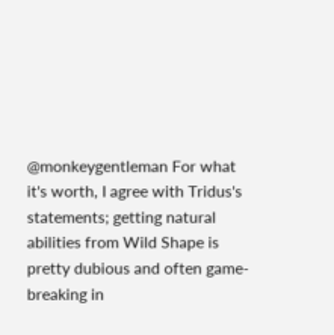@monkeygentleman For what it's worth, I agree with Tridus's statements; getting natural abilities from Wild Shape is pretty dubious and often game-breaking in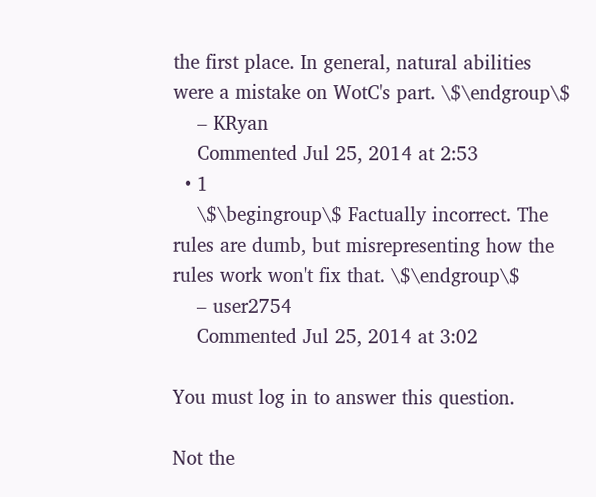the first place. In general, natural abilities were a mistake on WotC's part. \$\endgroup\$
    – KRyan
    Commented Jul 25, 2014 at 2:53
  • 1
    \$\begingroup\$ Factually incorrect. The rules are dumb, but misrepresenting how the rules work won't fix that. \$\endgroup\$
    – user2754
    Commented Jul 25, 2014 at 3:02

You must log in to answer this question.

Not the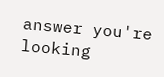answer you're looking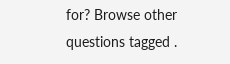for? Browse other questions tagged .